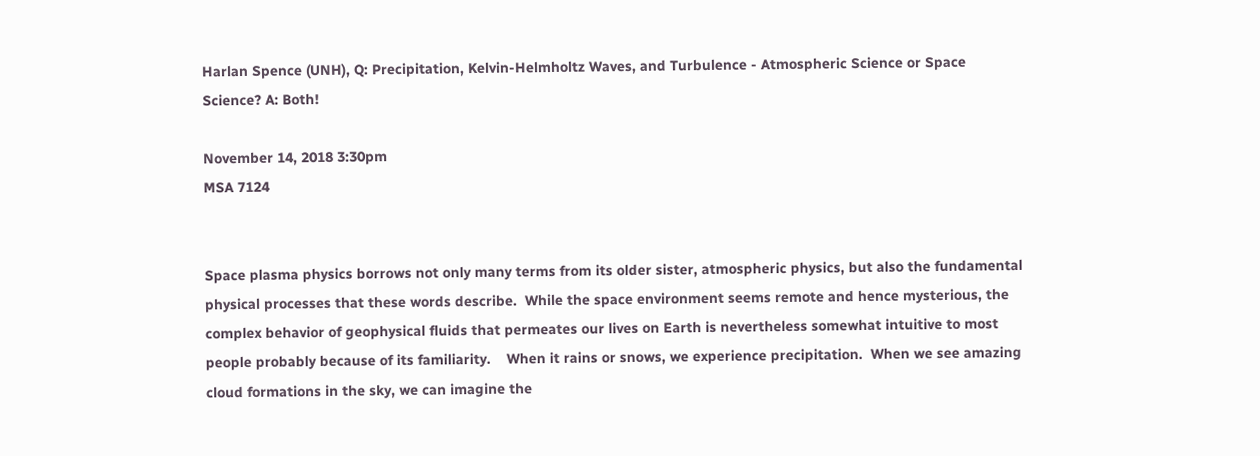Harlan Spence (UNH), Q: Precipitation, Kelvin-Helmholtz Waves, and Turbulence - Atmospheric Science or Space Science? A: Both!

November 14, 2018 3:30pm
MSA 7124


Space plasma physics borrows not only many terms from its older sister, atmospheric physics, but also the fundamental physical processes that these words describe.  While the space environment seems remote and hence mysterious, the complex behavior of geophysical fluids that permeates our lives on Earth is nevertheless somewhat intuitive to most people probably because of its familiarity.    When it rains or snows, we experience precipitation.  When we see amazing cloud formations in the sky, we can imagine the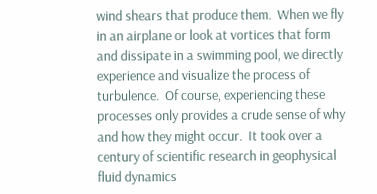wind shears that produce them.  When we fly in an airplane or look at vortices that form and dissipate in a swimming pool, we directly experience and visualize the process of turbulence.  Of course, experiencing these processes only provides a crude sense of why and how they might occur.  It took over a century of scientific research in geophysical fluid dynamics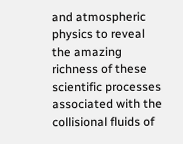and atmospheric physics to reveal the amazing richness of these scientific processes associated with the collisional fluids of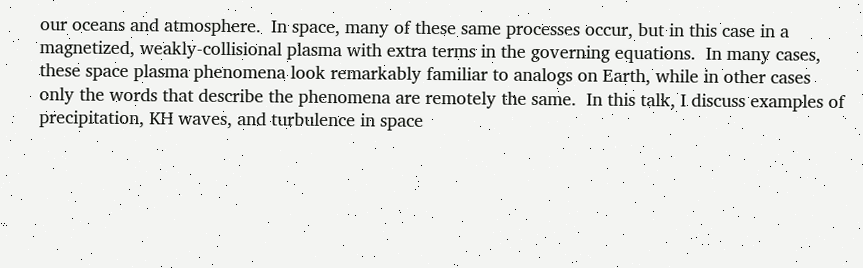our oceans and atmosphere.  In space, many of these same processes occur, but in this case in a magnetized, weakly-collisional plasma with extra terms in the governing equations.  In many cases, these space plasma phenomena look remarkably familiar to analogs on Earth, while in other cases only the words that describe the phenomena are remotely the same.  In this talk, I discuss examples of precipitation, KH waves, and turbulence in space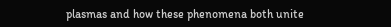plasmas and how these phenomena both unite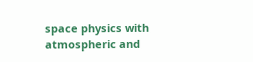space physics with atmospheric and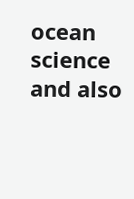ocean science and also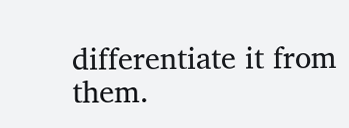differentiate it from them.